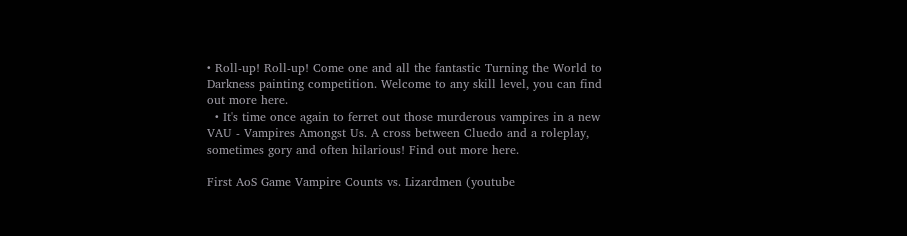• Roll-up! Roll-up! Come one and all the fantastic Turning the World to Darkness painting competition. Welcome to any skill level, you can find out more here.
  • It's time once again to ferret out those murderous vampires in a new VAU - Vampires Amongst Us. A cross between Cluedo and a roleplay, sometimes gory and often hilarious! Find out more here.

First AoS Game Vampire Counts vs. Lizardmen (youtube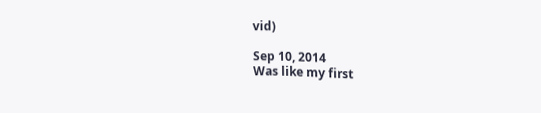vid)

Sep 10, 2014
Was like my first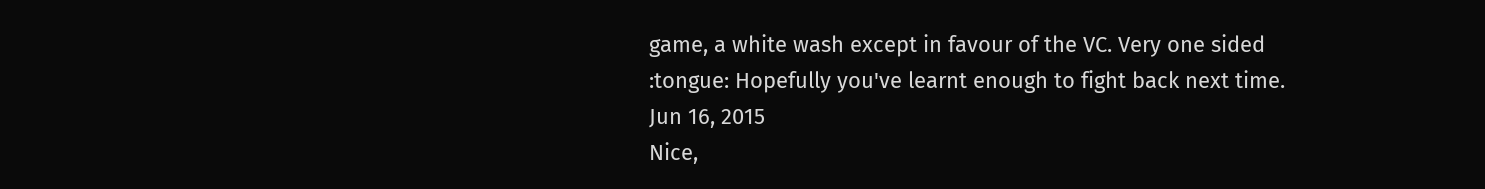game, a white wash except in favour of the VC. Very one sided :tongue: Hopefully you've learnt enough to fight back next time.
Jun 16, 2015
Nice,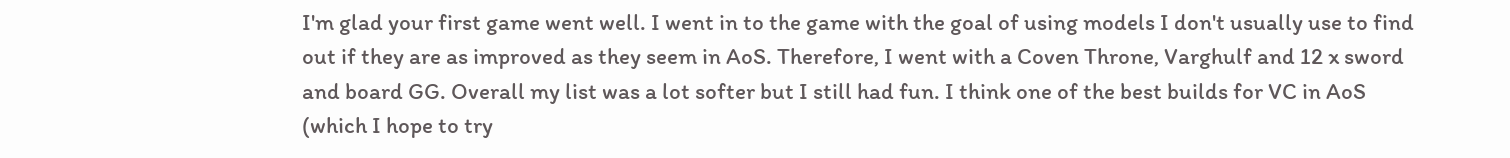I'm glad your first game went well. I went in to the game with the goal of using models I don't usually use to find out if they are as improved as they seem in AoS. Therefore, I went with a Coven Throne, Varghulf and 12 x sword and board GG. Overall my list was a lot softer but I still had fun. I think one of the best builds for VC in AoS (which I hope to try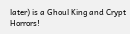later) is a Ghoul King and Crypt Horrors!